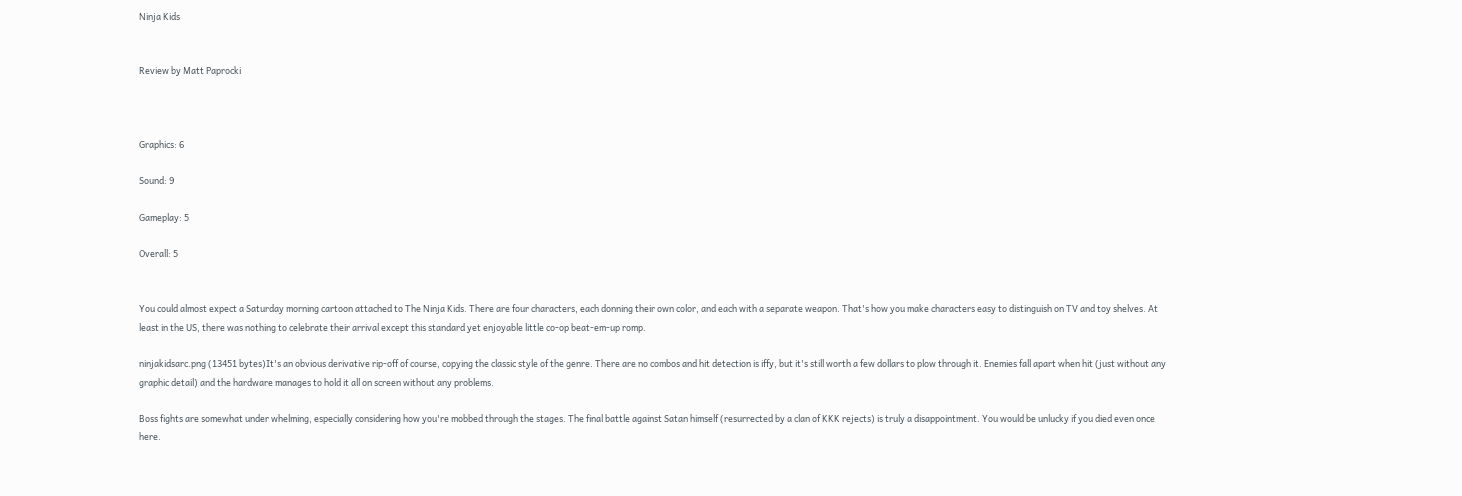Ninja Kids


Review by Matt Paprocki



Graphics: 6

Sound: 9

Gameplay: 5

Overall: 5


You could almost expect a Saturday morning cartoon attached to The Ninja Kids. There are four characters, each donning their own color, and each with a separate weapon. That's how you make characters easy to distinguish on TV and toy shelves. At least in the US, there was nothing to celebrate their arrival except this standard yet enjoyable little co-op beat-em-up romp.

ninjakidsarc.png (13451 bytes)It's an obvious derivative rip-off of course, copying the classic style of the genre. There are no combos and hit detection is iffy, but it's still worth a few dollars to plow through it. Enemies fall apart when hit (just without any graphic detail) and the hardware manages to hold it all on screen without any problems.

Boss fights are somewhat under whelming, especially considering how you're mobbed through the stages. The final battle against Satan himself (resurrected by a clan of KKK rejects) is truly a disappointment. You would be unlucky if you died even once here.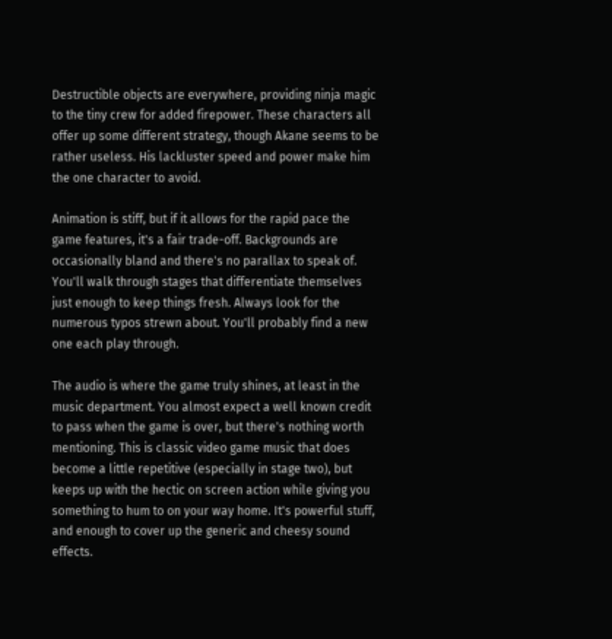Destructible objects are everywhere, providing ninja magic to the tiny crew for added firepower. These characters all offer up some different strategy, though Akane seems to be rather useless. His lackluster speed and power make him the one character to avoid.

Animation is stiff, but if it allows for the rapid pace the game features, it's a fair trade-off. Backgrounds are occasionally bland and there's no parallax to speak of. You'll walk through stages that differentiate themselves just enough to keep things fresh. Always look for the numerous typos strewn about. You'll probably find a new one each play through.

The audio is where the game truly shines, at least in the music department. You almost expect a well known credit to pass when the game is over, but there's nothing worth mentioning. This is classic video game music that does become a little repetitive (especially in stage two), but keeps up with the hectic on screen action while giving you something to hum to on your way home. It's powerful stuff, and enough to cover up the generic and cheesy sound effects.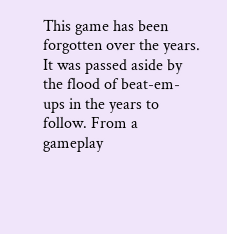This game has been forgotten over the years. It was passed aside by the flood of beat-em-ups in the years to follow. From a gameplay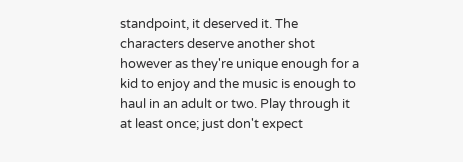standpoint, it deserved it. The characters deserve another shot however as they're unique enough for a kid to enjoy and the music is enough to haul in an adult or two. Play through it at least once; just don't expect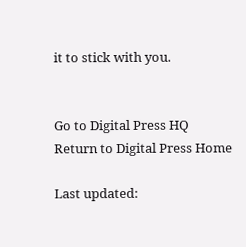it to stick with you.


Go to Digital Press HQ
Return to Digital Press Home

Last updated: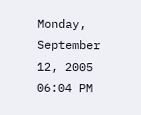Monday, September 12, 2005 06:04 PM